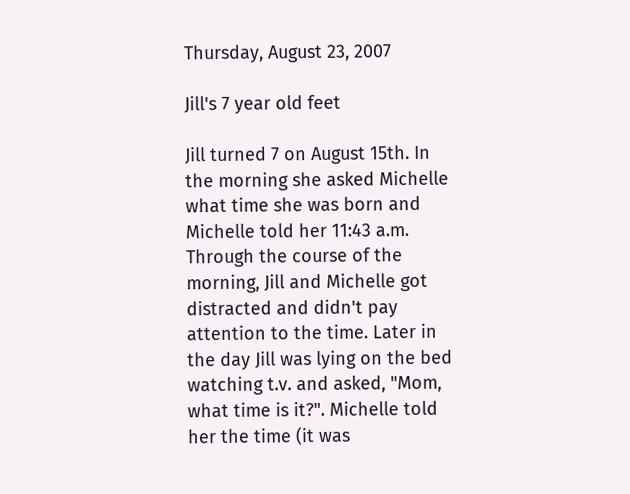Thursday, August 23, 2007

Jill's 7 year old feet

Jill turned 7 on August 15th. In the morning she asked Michelle what time she was born and Michelle told her 11:43 a.m. Through the course of the morning, Jill and Michelle got distracted and didn't pay attention to the time. Later in the day Jill was lying on the bed watching t.v. and asked, "Mom, what time is it?". Michelle told her the time (it was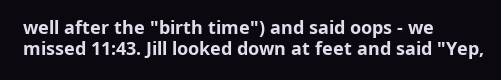well after the "birth time") and said oops - we missed 11:43. Jill looked down at feet and said "Yep,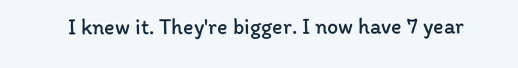I knew it. They're bigger. I now have 7 year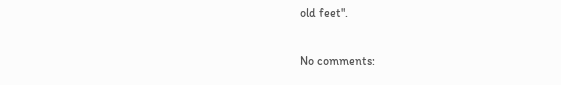old feet".

No comments: